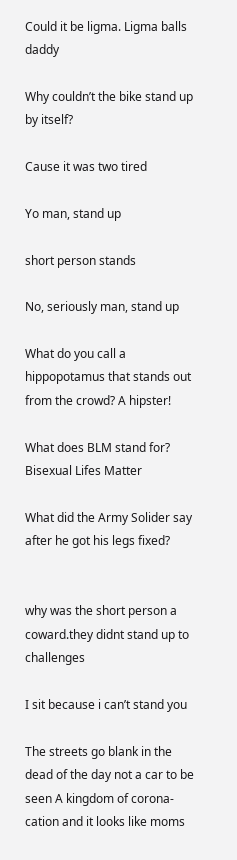Could it be ligma. Ligma balls daddy

Why couldn’t the bike stand up by itself?

Cause it was two tired

Yo man, stand up

short person stands

No, seriously man, stand up

What do you call a hippopotamus that stands out from the crowd? A hipster!

What does BLM stand for? Bisexual Lifes Matter

What did the Army Solider say after he got his legs fixed?


why was the short person a coward.they didnt stand up to challenges

I sit because i can’t stand you

The streets go blank in the dead of the day not a car to be seen A kingdom of corona-cation and it looks like moms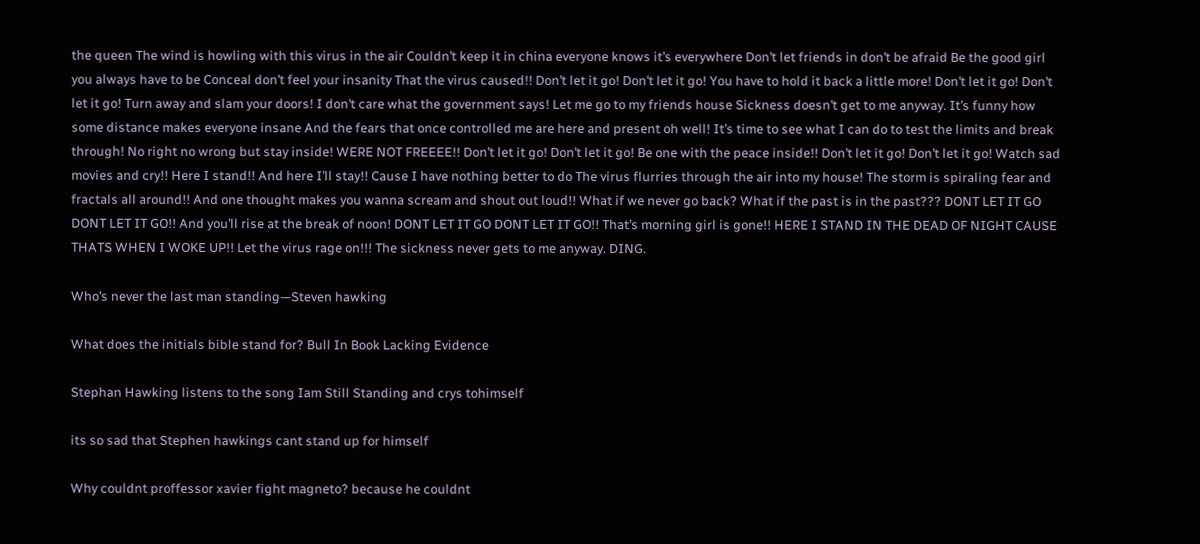the queen The wind is howling with this virus in the air Couldn’t keep it in china everyone knows it’s everywhere Don’t let friends in don’t be afraid Be the good girl you always have to be Conceal don’t feel your insanity That the virus caused!! Don’t let it go! Don’t let it go! You have to hold it back a little more! Don’t let it go! Don’t let it go! Turn away and slam your doors! I don’t care what the government says! Let me go to my friends house Sickness doesn’t get to me anyway. It’s funny how some distance makes everyone insane And the fears that once controlled me are here and present oh well! It’s time to see what I can do to test the limits and break through! No right no wrong but stay inside! WERE NOT FREEEE!! Don’t let it go! Don’t let it go! Be one with the peace inside!! Don’t let it go! Don’t let it go! Watch sad movies and cry!! Here I stand!! And here I’ll stay!! Cause I have nothing better to do The virus flurries through the air into my house! The storm is spiraling fear and fractals all around!! And one thought makes you wanna scream and shout out loud!! What if we never go back? What if the past is in the past??? DONT LET IT GO DONT LET IT GO!! And you’ll rise at the break of noon! DONT LET IT GO DONT LET IT GO!! That’s morning girl is gone!! HERE I STAND IN THE DEAD OF NIGHT CAUSE THATS WHEN I WOKE UP!! Let the virus rage on!!! The sickness never gets to me anyway. DING.

Who’s never the last man standing—Steven hawking

What does the initials bible stand for? Bull In Book Lacking Evidence

Stephan Hawking listens to the song Iam Still Standing and crys tohimself

its so sad that Stephen hawkings cant stand up for himself

Why couldnt proffessor xavier fight magneto? because he couldnt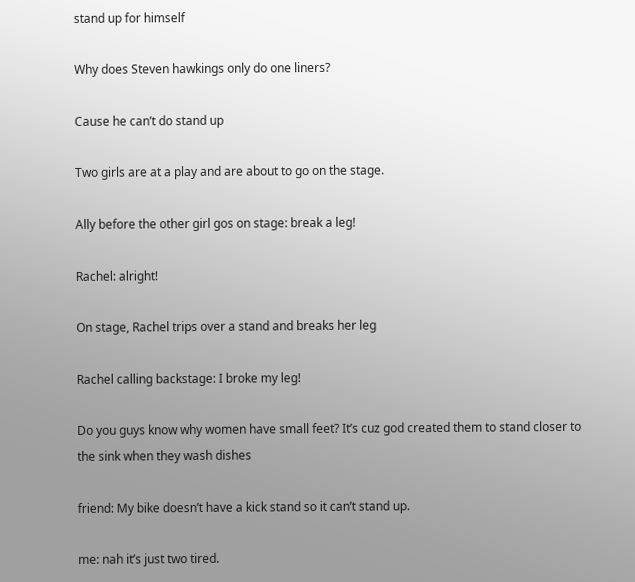stand up for himself

Why does Steven hawkings only do one liners?

Cause he can’t do stand up

Two girls are at a play and are about to go on the stage.

Ally before the other girl gos on stage: break a leg!

Rachel: alright!

On stage, Rachel trips over a stand and breaks her leg

Rachel calling backstage: I broke my leg!

Do you guys know why women have small feet? It’s cuz god created them to stand closer to the sink when they wash dishes

friend: My bike doesn’t have a kick stand so it can’t stand up.

me: nah it’s just two tired.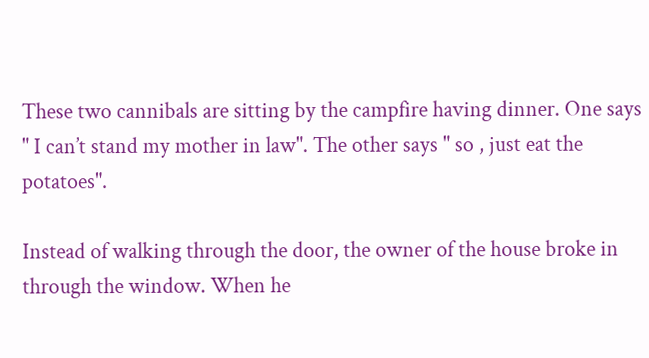These two cannibals are sitting by the campfire having dinner. One says " I can’t stand my mother in law". The other says " so , just eat the potatoes".

Instead of walking through the door, the owner of the house broke in through the window. When he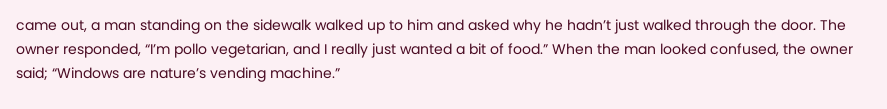came out, a man standing on the sidewalk walked up to him and asked why he hadn’t just walked through the door. The owner responded, “I’m pollo vegetarian, and I really just wanted a bit of food.” When the man looked confused, the owner said; “Windows are nature’s vending machine.”